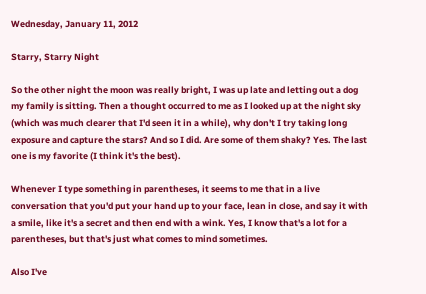Wednesday, January 11, 2012

Starry, Starry Night

So the other night the moon was really bright, I was up late and letting out a dog my family is sitting. Then a thought occurred to me as I looked up at the night sky (which was much clearer that I'd seen it in a while), why don't I try taking long exposure and capture the stars? And so I did. Are some of them shaky? Yes. The last one is my favorite (I think it's the best).

Whenever I type something in parentheses, it seems to me that in a live conversation that you'd put your hand up to your face, lean in close, and say it with a smile, like it's a secret and then end with a wink. Yes, I know that's a lot for a parentheses, but that's just what comes to mind sometimes.

Also I've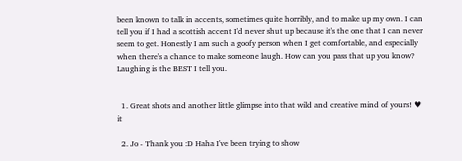been known to talk in accents, sometimes quite horribly, and to make up my own. I can tell you if I had a scottish accent I'd never shut up because it's the one that I can never seem to get. Honestly I am such a goofy person when I get comfortable, and especially when there's a chance to make someone laugh. How can you pass that up you know? Laughing is the BEST I tell you.


  1. Great shots and another little glimpse into that wild and creative mind of yours! ♥ it

  2. Jo - Thank you :D Haha I've been trying to show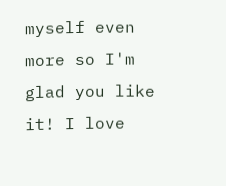myself even more so I'm glad you like it! I love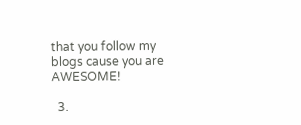that you follow my blogs cause you are AWESOME!

  3.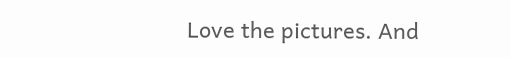Love the pictures. And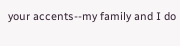your accents--my family and I do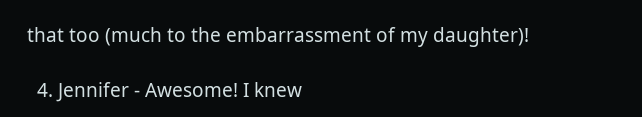that too (much to the embarrassment of my daughter)!

  4. Jennifer - Awesome! I knew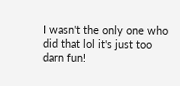I wasn't the only one who did that lol it's just too darn fun!